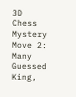3D Chess Mystery Move 2: Many Guessed King,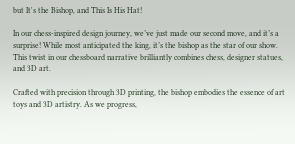but It's the Bishop, and This Is His Hat!

In our chess-inspired design journey, we’ve just made our second move, and it’s a surprise! While most anticipated the king, it’s the bishop as the star of our show. This twist in our chessboard narrative brilliantly combines chess, designer statues, and 3D art.

Crafted with precision through 3D printing, the bishop embodies the essence of art toys and 3D artistry. As we progress,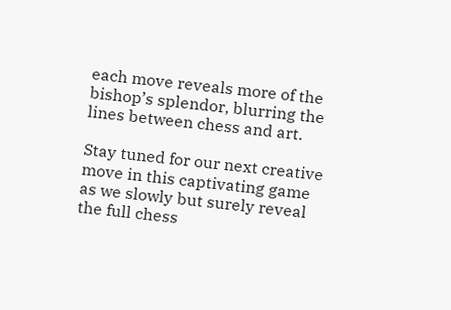each move reveals more of the bishop’s splendor, blurring the lines between chess and art.

Stay tuned for our next creative move in this captivating game as we slowly but surely reveal the full chess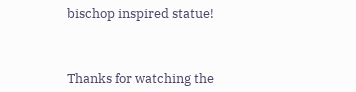bischop inspired statue!



Thanks for watching the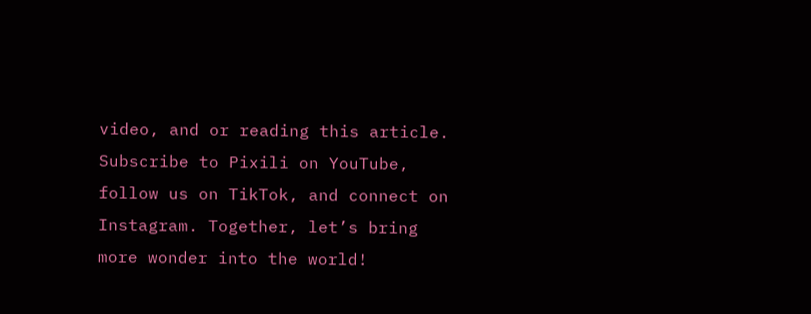video, and or reading this article. Subscribe to Pixili on YouTube, follow us on TikTok, and connect on Instagram. Together, let’s bring more wonder into the world!